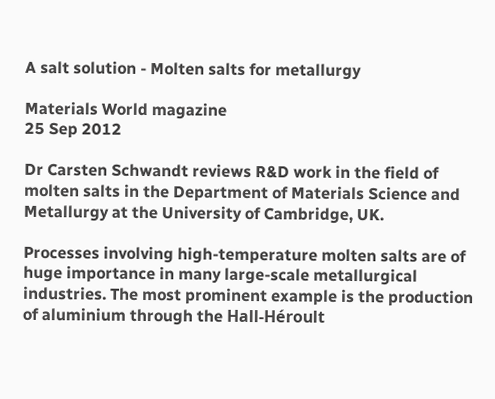A salt solution - Molten salts for metallurgy

Materials World magazine
25 Sep 2012

Dr Carsten Schwandt reviews R&D work in the field of molten salts in the Department of Materials Science and Metallurgy at the University of Cambridge, UK.

Processes involving high-temperature molten salts are of huge importance in many large-scale metallurgical industries. The most prominent example is the production of aluminium through the Hall-Héroult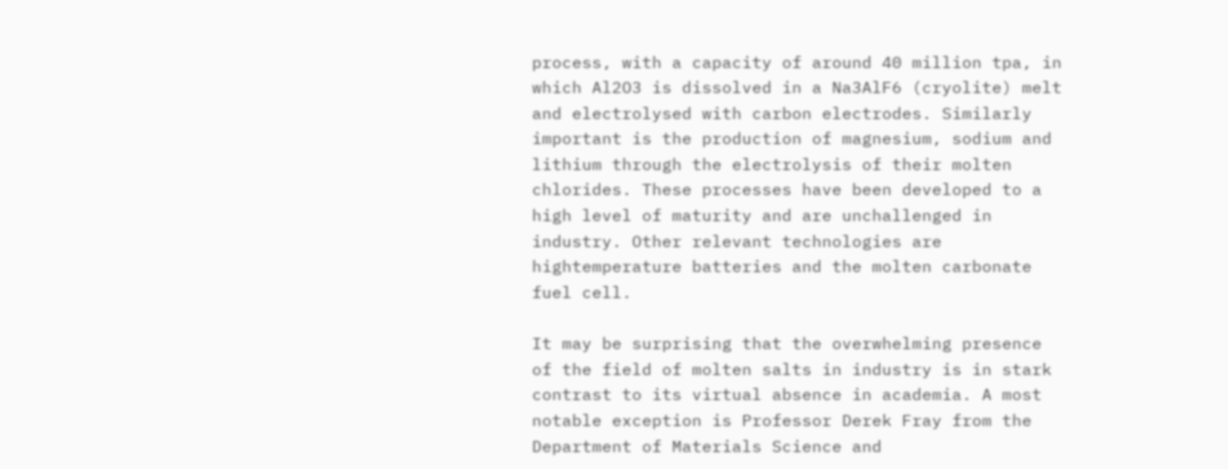process, with a capacity of around 40 million tpa, in which Al2O3 is dissolved in a Na3AlF6 (cryolite) melt and electrolysed with carbon electrodes. Similarly important is the production of magnesium, sodium and lithium through the electrolysis of their molten chlorides. These processes have been developed to a high level of maturity and are unchallenged in industry. Other relevant technologies are hightemperature batteries and the molten carbonate fuel cell.

It may be surprising that the overwhelming presence of the field of molten salts in industry is in stark contrast to its virtual absence in academia. A most notable exception is Professor Derek Fray from the Department of Materials Science and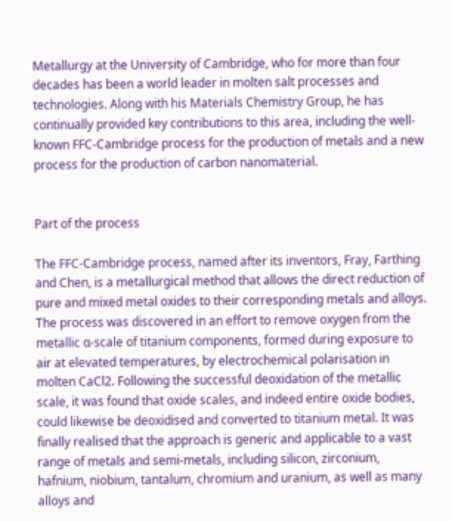Metallurgy at the University of Cambridge, who for more than four decades has been a world leader in molten salt processes and technologies. Along with his Materials Chemistry Group, he has continually provided key contributions to this area, including the well-known FFC-Cambridge process for the production of metals and a new process for the production of carbon nanomaterial.


Part of the process

The FFC-Cambridge process, named after its inventors, Fray, Farthing and Chen, is a metallurgical method that allows the direct reduction of pure and mixed metal oxides to their corresponding metals and alloys. The process was discovered in an effort to remove oxygen from the metallic α-scale of titanium components, formed during exposure to air at elevated temperatures, by electrochemical polarisation in molten CaCl2. Following the successful deoxidation of the metallic scale, it was found that oxide scales, and indeed entire oxide bodies, could likewise be deoxidised and converted to titanium metal. It was finally realised that the approach is generic and applicable to a vast range of metals and semi-metals, including silicon, zirconium, hafnium, niobium, tantalum, chromium and uranium, as well as many alloys and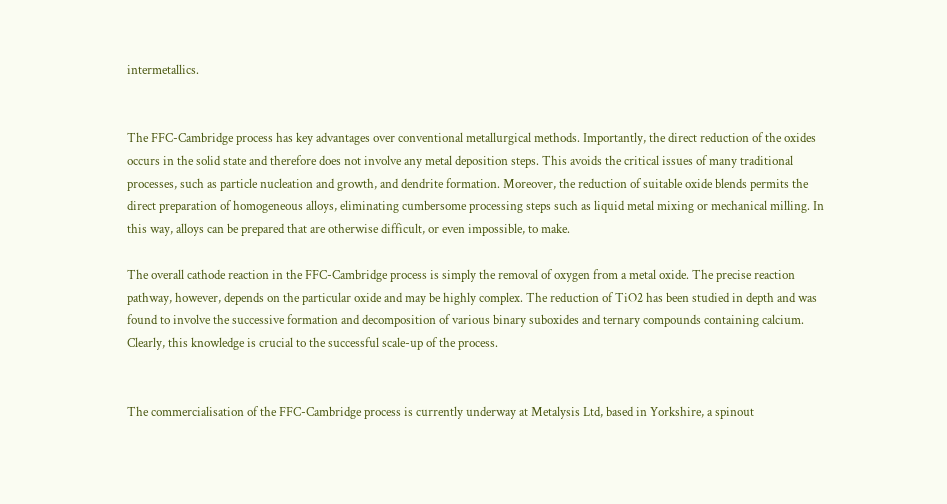intermetallics.


The FFC-Cambridge process has key advantages over conventional metallurgical methods. Importantly, the direct reduction of the oxides occurs in the solid state and therefore does not involve any metal deposition steps. This avoids the critical issues of many traditional processes, such as particle nucleation and growth, and dendrite formation. Moreover, the reduction of suitable oxide blends permits the direct preparation of homogeneous alloys, eliminating cumbersome processing steps such as liquid metal mixing or mechanical milling. In this way, alloys can be prepared that are otherwise difficult, or even impossible, to make.

The overall cathode reaction in the FFC-Cambridge process is simply the removal of oxygen from a metal oxide. The precise reaction pathway, however, depends on the particular oxide and may be highly complex. The reduction of TiO2 has been studied in depth and was found to involve the successive formation and decomposition of various binary suboxides and ternary compounds containing calcium. Clearly, this knowledge is crucial to the successful scale-up of the process.


The commercialisation of the FFC-Cambridge process is currently underway at Metalysis Ltd, based in Yorkshire, a spinout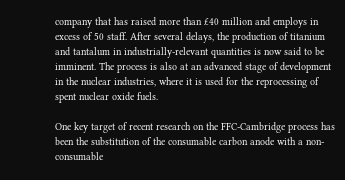company that has raised more than £40 million and employs in excess of 50 staff. After several delays, the production of titanium and tantalum in industrially-relevant quantities is now said to be imminent. The process is also at an advanced stage of development in the nuclear industries, where it is used for the reprocessing of spent nuclear oxide fuels.

One key target of recent research on the FFC-Cambridge process has been the substitution of the consumable carbon anode with a non-consumable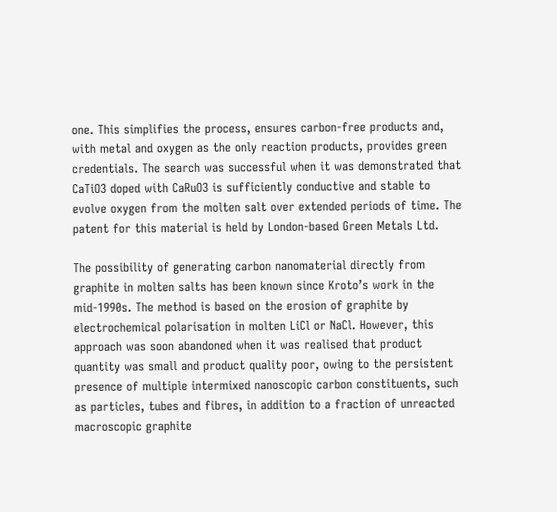one. This simplifies the process, ensures carbon-free products and, with metal and oxygen as the only reaction products, provides green credentials. The search was successful when it was demonstrated that CaTiO3 doped with CaRuO3 is sufficiently conductive and stable to evolve oxygen from the molten salt over extended periods of time. The patent for this material is held by London-based Green Metals Ltd.

The possibility of generating carbon nanomaterial directly from graphite in molten salts has been known since Kroto’s work in the mid-1990s. The method is based on the erosion of graphite by electrochemical polarisation in molten LiCl or NaCl. However, this approach was soon abandoned when it was realised that product quantity was small and product quality poor, owing to the persistent presence of multiple intermixed nanoscopic carbon constituents, such as particles, tubes and fibres, in addition to a fraction of unreacted macroscopic graphite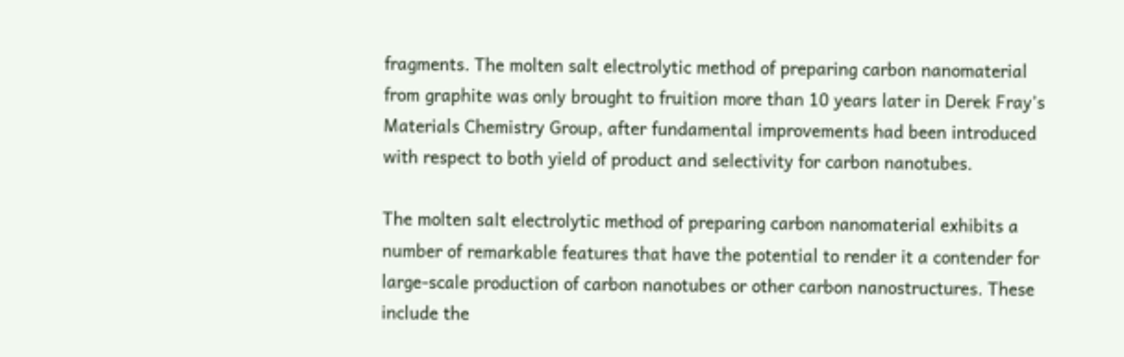fragments. The molten salt electrolytic method of preparing carbon nanomaterial from graphite was only brought to fruition more than 10 years later in Derek Fray’s Materials Chemistry Group, after fundamental improvements had been introduced with respect to both yield of product and selectivity for carbon nanotubes.

The molten salt electrolytic method of preparing carbon nanomaterial exhibits a number of remarkable features that have the potential to render it a contender for large-scale production of carbon nanotubes or other carbon nanostructures. These include the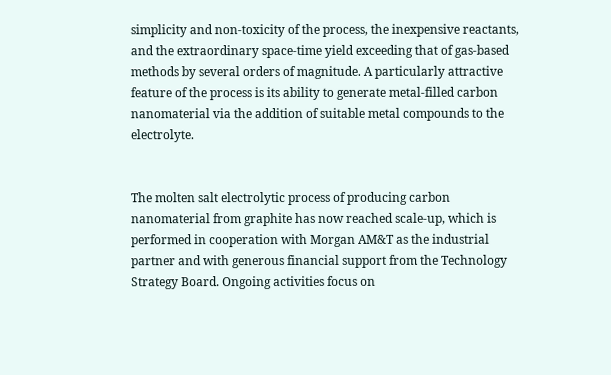simplicity and non-toxicity of the process, the inexpensive reactants, and the extraordinary space-time yield exceeding that of gas-based methods by several orders of magnitude. A particularly attractive feature of the process is its ability to generate metal-filled carbon nanomaterial via the addition of suitable metal compounds to the electrolyte.


The molten salt electrolytic process of producing carbon nanomaterial from graphite has now reached scale-up, which is performed in cooperation with Morgan AM&T as the industrial partner and with generous financial support from the Technology Strategy Board. Ongoing activities focus on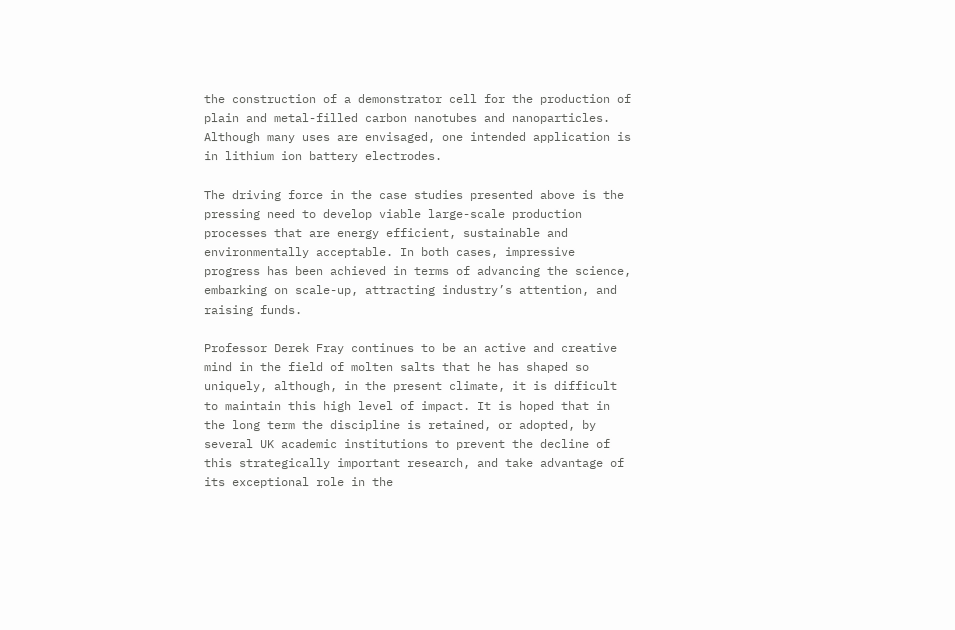the construction of a demonstrator cell for the production of plain and metal-filled carbon nanotubes and nanoparticles. Although many uses are envisaged, one intended application is in lithium ion battery electrodes.

The driving force in the case studies presented above is the pressing need to develop viable large-scale production processes that are energy efficient, sustainable and environmentally acceptable. In both cases, impressive progress has been achieved in terms of advancing the science, embarking on scale-up, attracting industry’s attention, and raising funds.

Professor Derek Fray continues to be an active and creative mind in the field of molten salts that he has shaped so uniquely, although, in the present climate, it is difficult to maintain this high level of impact. It is hoped that in the long term the discipline is retained, or adopted, by several UK academic institutions to prevent the decline of this strategically important research, and take advantage of its exceptional role in the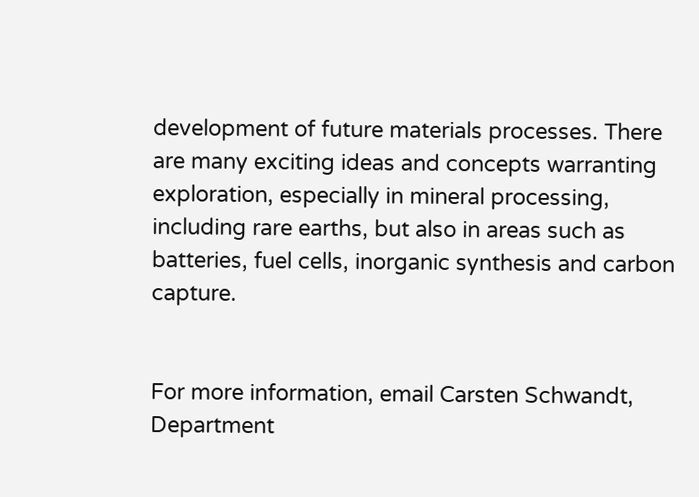development of future materials processes. There are many exciting ideas and concepts warranting exploration, especially in mineral processing, including rare earths, but also in areas such as batteries, fuel cells, inorganic synthesis and carbon capture.


For more information, email Carsten Schwandt, Department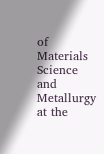of Materials Science and Metallurgy at the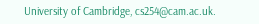University of Cambridge, cs254@cam.ac.uk.